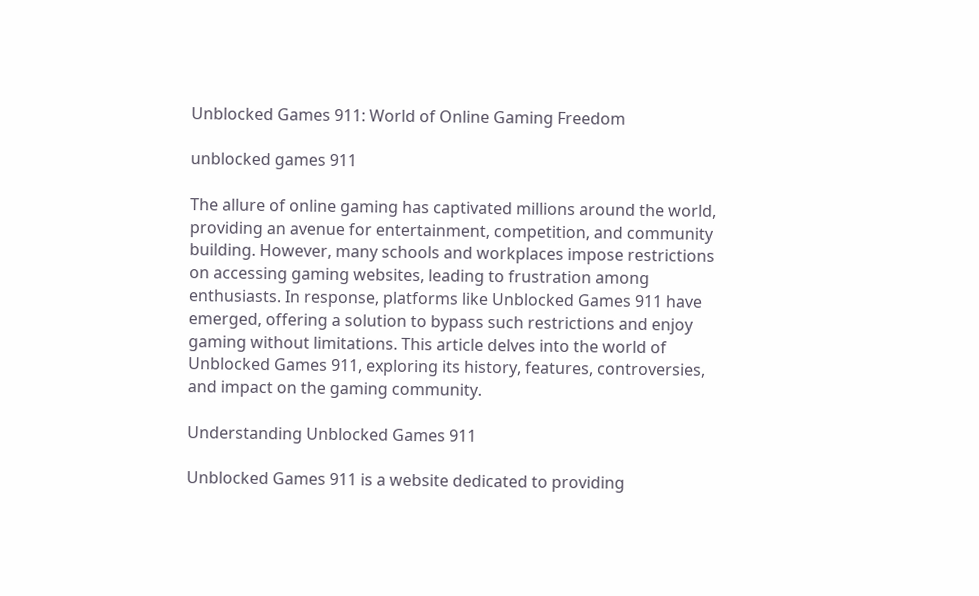Unblocked Games 911: World of Online Gaming Freedom

unblocked games 911

The allure of online gaming has captivated millions around the world, providing an avenue for entertainment, competition, and community building. However, many schools and workplaces impose restrictions on accessing gaming websites, leading to frustration among enthusiasts. In response, platforms like Unblocked Games 911 have emerged, offering a solution to bypass such restrictions and enjoy gaming without limitations. This article delves into the world of Unblocked Games 911, exploring its history, features, controversies, and impact on the gaming community.

Understanding Unblocked Games 911

Unblocked Games 911 is a website dedicated to providing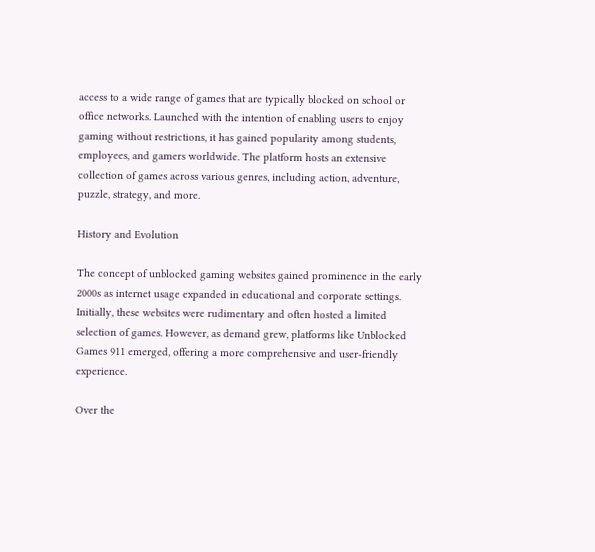access to a wide range of games that are typically blocked on school or office networks. Launched with the intention of enabling users to enjoy gaming without restrictions, it has gained popularity among students, employees, and gamers worldwide. The platform hosts an extensive collection of games across various genres, including action, adventure, puzzle, strategy, and more.

History and Evolution

The concept of unblocked gaming websites gained prominence in the early 2000s as internet usage expanded in educational and corporate settings. Initially, these websites were rudimentary and often hosted a limited selection of games. However, as demand grew, platforms like Unblocked Games 911 emerged, offering a more comprehensive and user-friendly experience.

Over the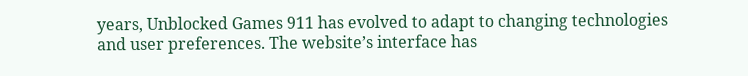years, Unblocked Games 911 has evolved to adapt to changing technologies and user preferences. The website’s interface has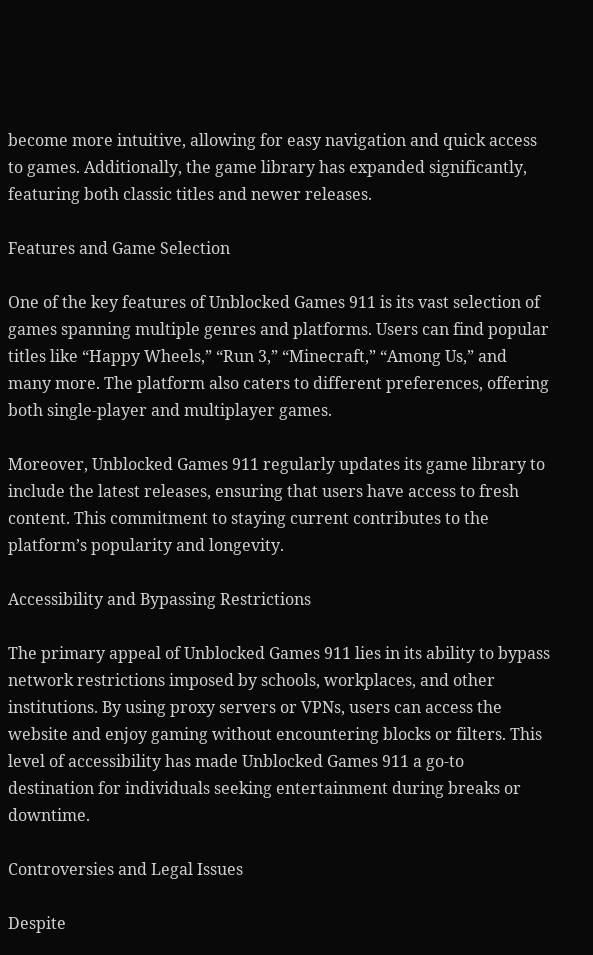become more intuitive, allowing for easy navigation and quick access to games. Additionally, the game library has expanded significantly, featuring both classic titles and newer releases.

Features and Game Selection

One of the key features of Unblocked Games 911 is its vast selection of games spanning multiple genres and platforms. Users can find popular titles like “Happy Wheels,” “Run 3,” “Minecraft,” “Among Us,” and many more. The platform also caters to different preferences, offering both single-player and multiplayer games.

Moreover, Unblocked Games 911 regularly updates its game library to include the latest releases, ensuring that users have access to fresh content. This commitment to staying current contributes to the platform’s popularity and longevity.

Accessibility and Bypassing Restrictions

The primary appeal of Unblocked Games 911 lies in its ability to bypass network restrictions imposed by schools, workplaces, and other institutions. By using proxy servers or VPNs, users can access the website and enjoy gaming without encountering blocks or filters. This level of accessibility has made Unblocked Games 911 a go-to destination for individuals seeking entertainment during breaks or downtime.

Controversies and Legal Issues

Despite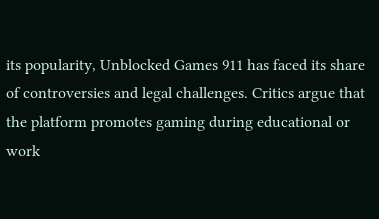its popularity, Unblocked Games 911 has faced its share of controversies and legal challenges. Critics argue that the platform promotes gaming during educational or work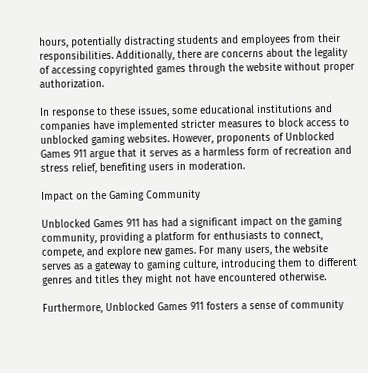hours, potentially distracting students and employees from their responsibilities. Additionally, there are concerns about the legality of accessing copyrighted games through the website without proper authorization.

In response to these issues, some educational institutions and companies have implemented stricter measures to block access to unblocked gaming websites. However, proponents of Unblocked Games 911 argue that it serves as a harmless form of recreation and stress relief, benefiting users in moderation.

Impact on the Gaming Community

Unblocked Games 911 has had a significant impact on the gaming community, providing a platform for enthusiasts to connect, compete, and explore new games. For many users, the website serves as a gateway to gaming culture, introducing them to different genres and titles they might not have encountered otherwise.

Furthermore, Unblocked Games 911 fosters a sense of community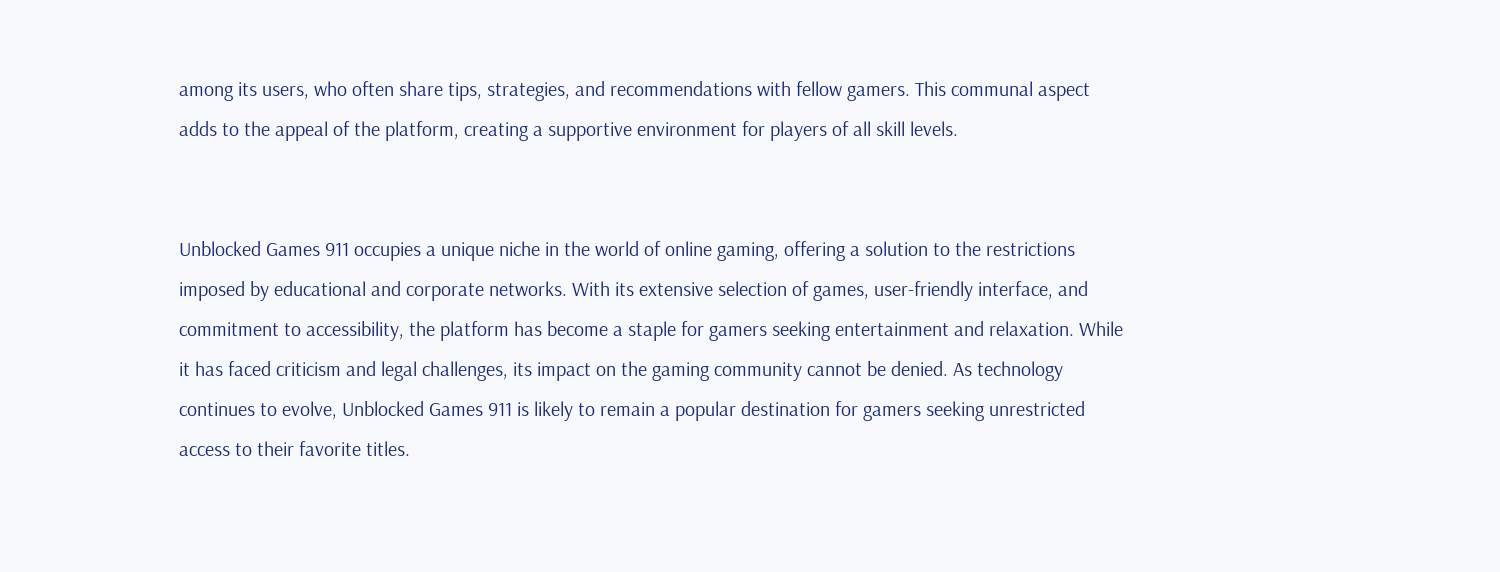among its users, who often share tips, strategies, and recommendations with fellow gamers. This communal aspect adds to the appeal of the platform, creating a supportive environment for players of all skill levels.


Unblocked Games 911 occupies a unique niche in the world of online gaming, offering a solution to the restrictions imposed by educational and corporate networks. With its extensive selection of games, user-friendly interface, and commitment to accessibility, the platform has become a staple for gamers seeking entertainment and relaxation. While it has faced criticism and legal challenges, its impact on the gaming community cannot be denied. As technology continues to evolve, Unblocked Games 911 is likely to remain a popular destination for gamers seeking unrestricted access to their favorite titles.